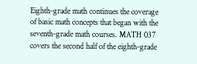Eighth-grade math continues the coverage of basic math concepts that began with the seventh-grade math courses. MATH 037 covers the second half of the eighth-grade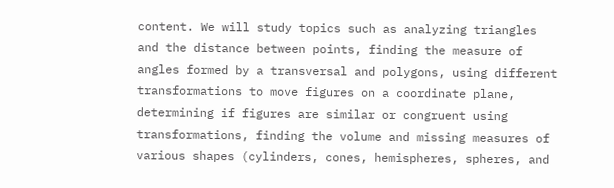content. We will study topics such as analyzing triangles and the distance between points, finding the measure of angles formed by a transversal and polygons, using different transformations to move figures on a coordinate plane, determining if figures are similar or congruent using transformations, finding the volume and missing measures of various shapes (cylinders, cones, hemispheres, spheres, and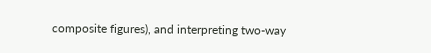composite figures), and interpreting two-way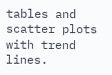tables and scatter plots with trend lines.